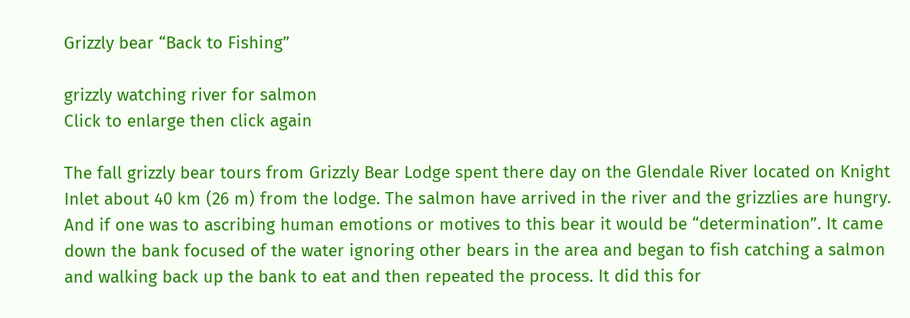Grizzly bear “Back to Fishing”

grizzly watching river for salmon
Click to enlarge then click again

The fall grizzly bear tours from Grizzly Bear Lodge spent there day on the Glendale River located on Knight Inlet about 40 km (26 m) from the lodge. The salmon have arrived in the river and the grizzlies are hungry. And if one was to ascribing human emotions or motives to this bear it would be “determination”. It came down the bank focused of the water ignoring other bears in the area and began to fish catching a salmon and walking back up the bank to eat and then repeated the process. It did this for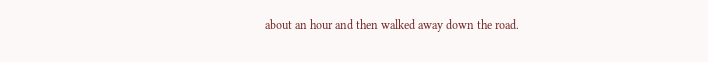about an hour and then walked away down the road.